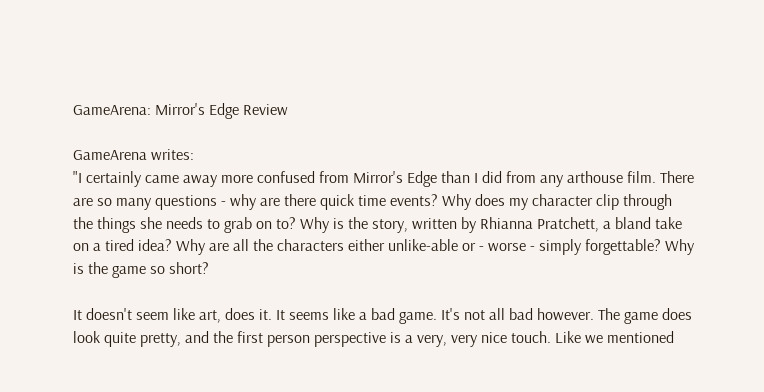GameArena: Mirror's Edge Review

GameArena writes:
"I certainly came away more confused from Mirror's Edge than I did from any arthouse film. There are so many questions - why are there quick time events? Why does my character clip through the things she needs to grab on to? Why is the story, written by Rhianna Pratchett, a bland take on a tired idea? Why are all the characters either unlike-able or - worse - simply forgettable? Why is the game so short?

It doesn't seem like art, does it. It seems like a bad game. It's not all bad however. The game does look quite pretty, and the first person perspective is a very, very nice touch. Like we mentioned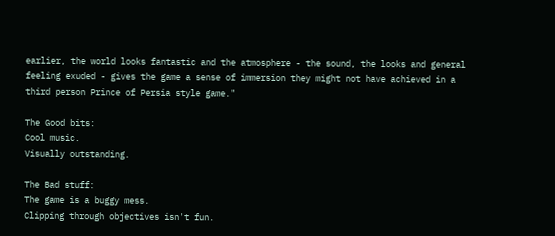earlier, the world looks fantastic and the atmosphere - the sound, the looks and general feeling exuded - gives the game a sense of immersion they might not have achieved in a third person Prince of Persia style game."

The Good bits:
Cool music.
Visually outstanding.

The Bad stuff:
The game is a buggy mess.
Clipping through objectives isn't fun.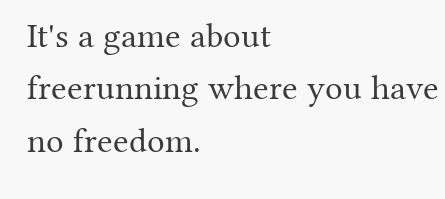It's a game about freerunning where you have no freedom.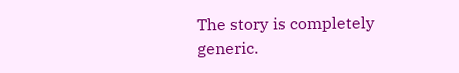The story is completely generic.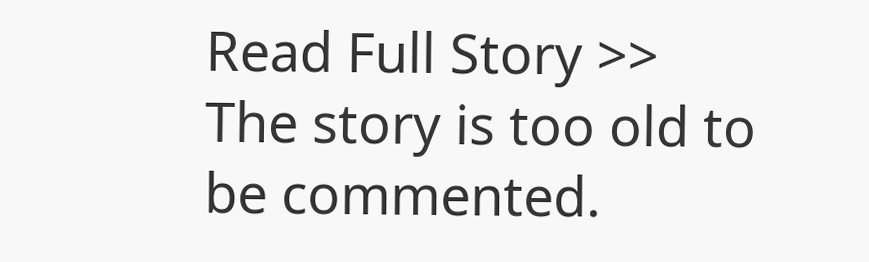Read Full Story >>
The story is too old to be commented.